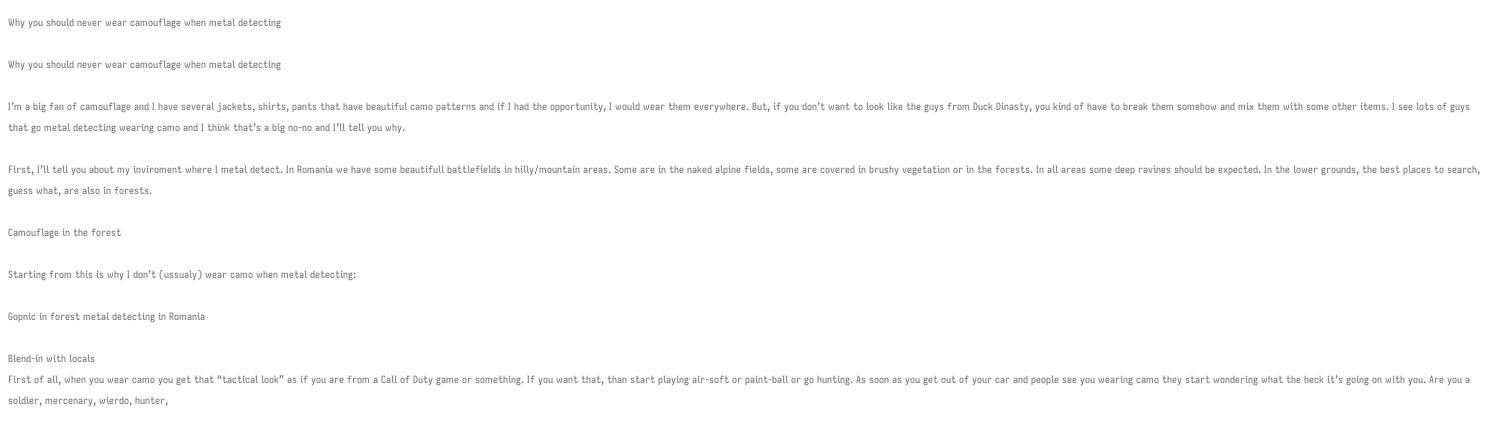Why you should never wear camouflage when metal detecting

Why you should never wear camouflage when metal detecting

I’m a big fan of camouflage and I have several jackets, shirts, pants that have beautiful camo patterns and if I had the opportunity, I would wear them everywhere. But, if you don’t want to look like the guys from Duck Dinasty, you kind of have to break them somehow and mix them with some other items. I see lots of guys that go metal detecting wearing camo and I think that’s a big no-no and I’ll tell you why.

First, I’ll tell you about my inviroment where I metal detect. In Romania we have some beautifull battlefields in hilly/mountain areas. Some are in the naked alpine fields, some are covered in brushy vegetation or in the forests. In all areas some deep ravines should be expected. In the lower grounds, the best places to search, guess what, are also in forests.

Camouflage in the forest

Starting from this is why I don’t (ussualy) wear camo when metal detecting:

Gopnic in forest metal detecting in Romania

Blend-in with locals
First of all, when you wear camo you get that “tactical look” as if you are from a Call of Duty game or something. If you want that, than start playing air-soft or paint-ball or go hunting. As soon as you get out of your car and people see you wearing camo they start wondering what the heck it’s going on with you. Are you a soldier, mercenary, wierdo, hunter,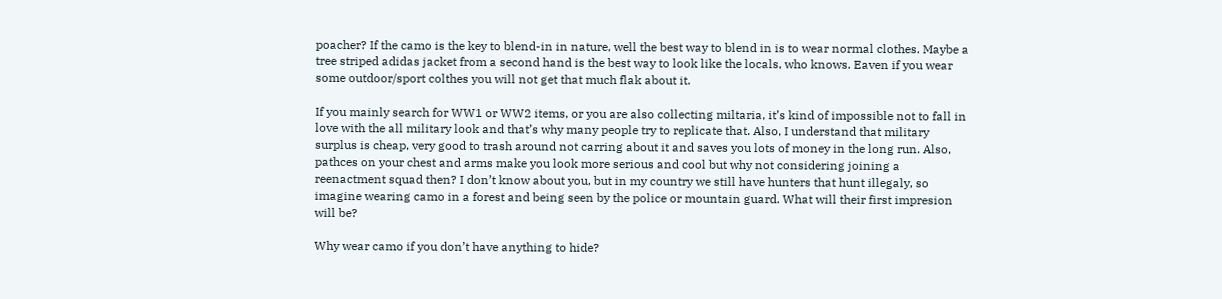poacher? If the camo is the key to blend-in in nature, well the best way to blend in is to wear normal clothes. Maybe a tree striped adidas jacket from a second hand is the best way to look like the locals, who knows. Eaven if you wear some outdoor/sport colthes you will not get that much flak about it.

If you mainly search for WW1 or WW2 items, or you are also collecting miltaria, it’s kind of impossible not to fall in love with the all military look and that’s why many people try to replicate that. Also, I understand that military surplus is cheap, very good to trash around not carring about it and saves you lots of money in the long run. Also, pathces on your chest and arms make you look more serious and cool but why not considering joining a reenactment squad then? I don’t know about you, but in my country we still have hunters that hunt illegaly, so imagine wearing camo in a forest and being seen by the police or mountain guard. What will their first impresion will be?

Why wear camo if you don’t have anything to hide?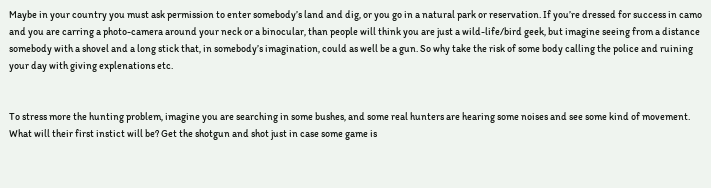Maybe in your country you must ask permission to enter somebody’s land and dig, or you go in a natural park or reservation. If you’re dressed for success in camo and you are carring a photo-camera around your neck or a binocular, than people will think you are just a wild-life/bird geek, but imagine seeing from a distance somebody with a shovel and a long stick that, in somebody’s imagination, could as well be a gun. So why take the risk of some body calling the police and ruining your day with giving explenations etc.


To stress more the hunting problem, imagine you are searching in some bushes, and some real hunters are hearing some noises and see some kind of movement. What will their first instict will be? Get the shotgun and shot just in case some game is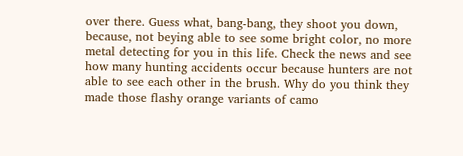over there. Guess what, bang-bang, they shoot you down, because, not beying able to see some bright color, no more metal detecting for you in this life. Check the news and see how many hunting accidents occur because hunters are not able to see each other in the brush. Why do you think they made those flashy orange variants of camo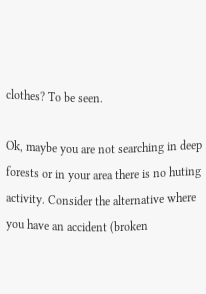clothes? To be seen.

Ok, maybe you are not searching in deep forests or in your area there is no huting activity. Consider the alternative where you have an accident (broken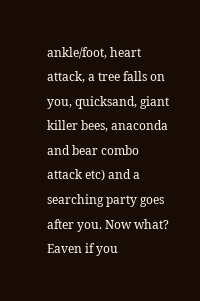ankle/foot, heart attack, a tree falls on you, quicksand, giant killer bees, anaconda and bear combo attack etc) and a searching party goes after you. Now what? Eaven if you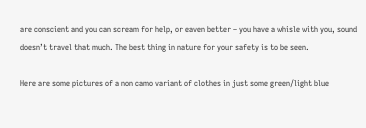are conscient and you can scream for help, or eaven better – you have a whisle with you, sound doesn’t travel that much. The best thing in nature for your safety is to be seen.

Here are some pictures of a non camo variant of clothes in just some green/light blue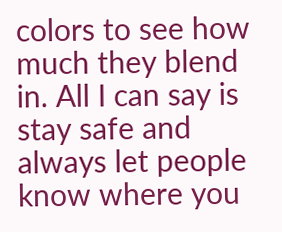colors to see how much they blend in. All I can say is stay safe and always let people know where you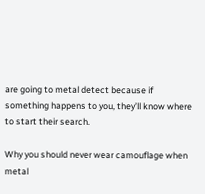are going to metal detect because if something happens to you, they’ll know where to start their search.

Why you should never wear camouflage when metal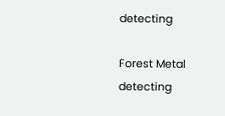detecting

Forest Metal detecting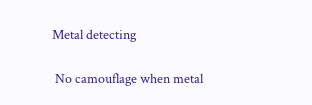Metal detecting

 No camouflage when metal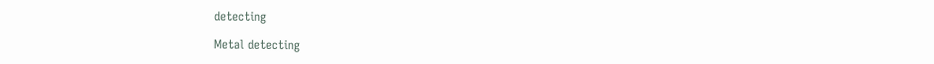detecting

Metal detecting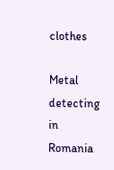clothes

Metal detecting in Romania